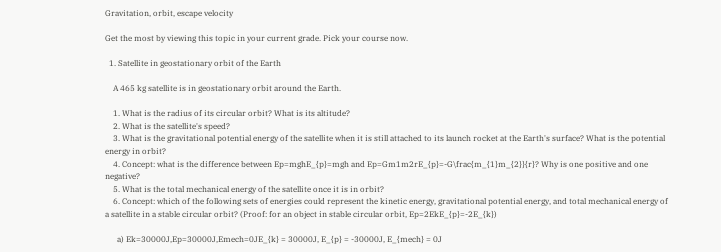Gravitation, orbit, escape velocity

Get the most by viewing this topic in your current grade. Pick your course now.

  1. Satellite in geostationary orbit of the Earth

    A 465 kg satellite is in geostationary orbit around the Earth.

    1. What is the radius of its circular orbit? What is its altitude?
    2. What is the satellite's speed?
    3. What is the gravitational potential energy of the satellite when it is still attached to its launch rocket at the Earth's surface? What is the potential energy in orbit?
    4. Concept: what is the difference between Ep=mghE_{p}=mgh and Ep=Gm1m2rE_{p}=-G\frac{m_{1}m_{2}}{r}? Why is one positive and one negative?
    5. What is the total mechanical energy of the satellite once it is in orbit?
    6. Concept: which of the following sets of energies could represent the kinetic energy, gravitational potential energy, and total mechanical energy of a satellite in a stable circular orbit? (Proof: for an object in stable circular orbit, Ep=2EkE_{p}=-2E_{k})

      a) Ek=30000J,Ep=30000J,Emech=0JE_{k} = 30000J, E_{p} = -30000J, E_{mech} = 0J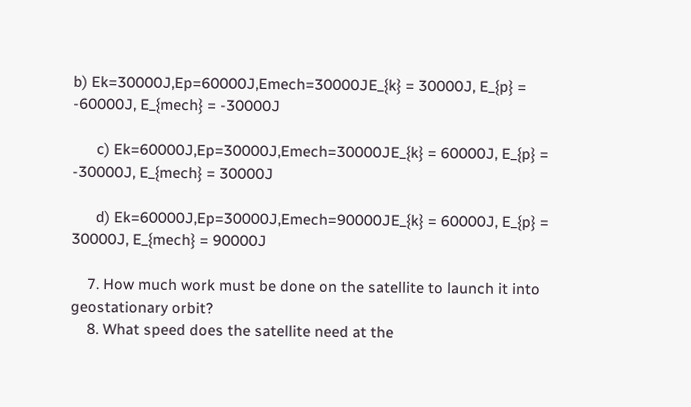b) Ek=30000J,Ep=60000J,Emech=30000JE_{k} = 30000J, E_{p} = -60000J, E_{mech} = -30000J

      c) Ek=60000J,Ep=30000J,Emech=30000JE_{k} = 60000J, E_{p} = -30000J, E_{mech} = 30000J

      d) Ek=60000J,Ep=30000J,Emech=90000JE_{k} = 60000J, E_{p} = 30000J, E_{mech} = 90000J

    7. How much work must be done on the satellite to launch it into geostationary orbit?
    8. What speed does the satellite need at the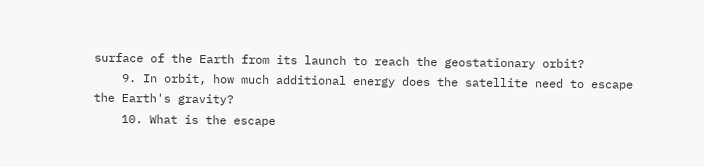surface of the Earth from its launch to reach the geostationary orbit?
    9. In orbit, how much additional energy does the satellite need to escape the Earth's gravity?
    10. What is the escape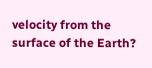velocity from the surface of the Earth?